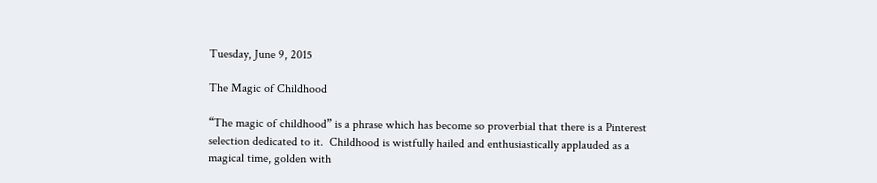Tuesday, June 9, 2015

The Magic of Childhood

“The magic of childhood” is a phrase which has become so proverbial that there is a Pinterest selection dedicated to it.  Childhood is wistfully hailed and enthusiastically applauded as a magical time, golden with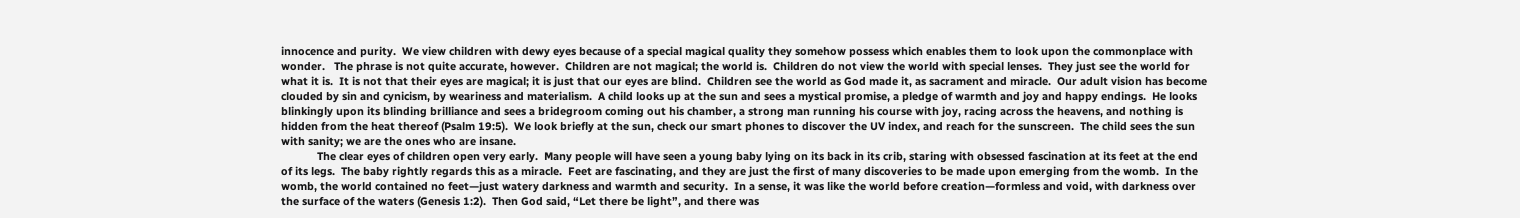innocence and purity.  We view children with dewy eyes because of a special magical quality they somehow possess which enables them to look upon the commonplace with wonder.   The phrase is not quite accurate, however.  Children are not magical; the world is.  Children do not view the world with special lenses.  They just see the world for what it is.  It is not that their eyes are magical; it is just that our eyes are blind.  Children see the world as God made it, as sacrament and miracle.  Our adult vision has become clouded by sin and cynicism, by weariness and materialism.  A child looks up at the sun and sees a mystical promise, a pledge of warmth and joy and happy endings.  He looks blinkingly upon its blinding brilliance and sees a bridegroom coming out his chamber, a strong man running his course with joy, racing across the heavens, and nothing is hidden from the heat thereof (Psalm 19:5).  We look briefly at the sun, check our smart phones to discover the UV index, and reach for the sunscreen.  The child sees the sun with sanity; we are the ones who are insane.
            The clear eyes of children open very early.  Many people will have seen a young baby lying on its back in its crib, staring with obsessed fascination at its feet at the end of its legs.  The baby rightly regards this as a miracle.  Feet are fascinating, and they are just the first of many discoveries to be made upon emerging from the womb.  In the womb, the world contained no feet—just watery darkness and warmth and security.  In a sense, it was like the world before creation—formless and void, with darkness over the surface of the waters (Genesis 1:2).  Then God said, “Let there be light”, and there was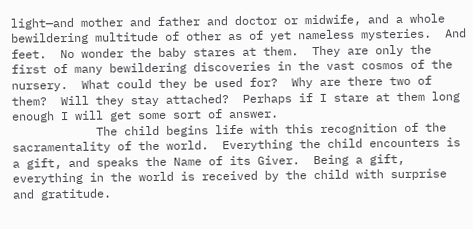light—and mother and father and doctor or midwife, and a whole bewildering multitude of other as of yet nameless mysteries.  And feet.  No wonder the baby stares at them.  They are only the first of many bewildering discoveries in the vast cosmos of the nursery.  What could they be used for?  Why are there two of them?  Will they stay attached?  Perhaps if I stare at them long enough I will get some sort of answer.
            The child begins life with this recognition of the sacramentality of the world.  Everything the child encounters is a gift, and speaks the Name of its Giver.  Being a gift, everything in the world is received by the child with surprise and gratitude.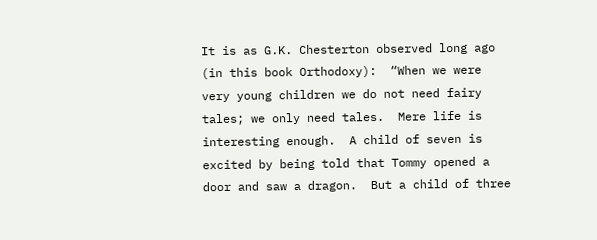It is as G.K. Chesterton observed long ago (in this book Orthodoxy):  “When we were very young children we do not need fairy tales; we only need tales.  Mere life is interesting enough.  A child of seven is excited by being told that Tommy opened a door and saw a dragon.  But a child of three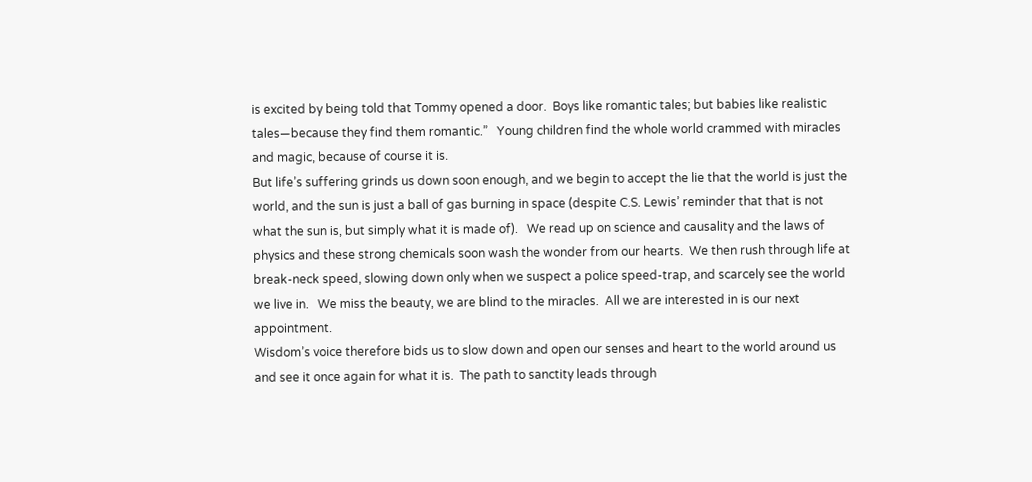is excited by being told that Tommy opened a door.  Boys like romantic tales; but babies like realistic tales—because they find them romantic.”   Young children find the whole world crammed with miracles and magic, because of course it is.
But life’s suffering grinds us down soon enough, and we begin to accept the lie that the world is just the world, and the sun is just a ball of gas burning in space (despite C.S. Lewis’ reminder that that is not what the sun is, but simply what it is made of).   We read up on science and causality and the laws of physics and these strong chemicals soon wash the wonder from our hearts.  We then rush through life at break-neck speed, slowing down only when we suspect a police speed-trap, and scarcely see the world we live in.   We miss the beauty, we are blind to the miracles.  All we are interested in is our next appointment.
Wisdom’s voice therefore bids us to slow down and open our senses and heart to the world around us and see it once again for what it is.  The path to sanctity leads through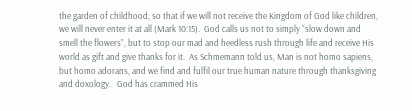the garden of childhood, so that if we will not receive the Kingdom of God like children, we will never enter it at all (Mark 10:15).  God calls us not to simply “slow down and smell the flowers”, but to stop our mad and heedless rush through life and receive His world as gift and give thanks for it.  As Schmemann told us, Man is not homo sapiens, but homo adorans, and we find and fulfil our true human nature through thanksgiving and doxology.   God has crammed His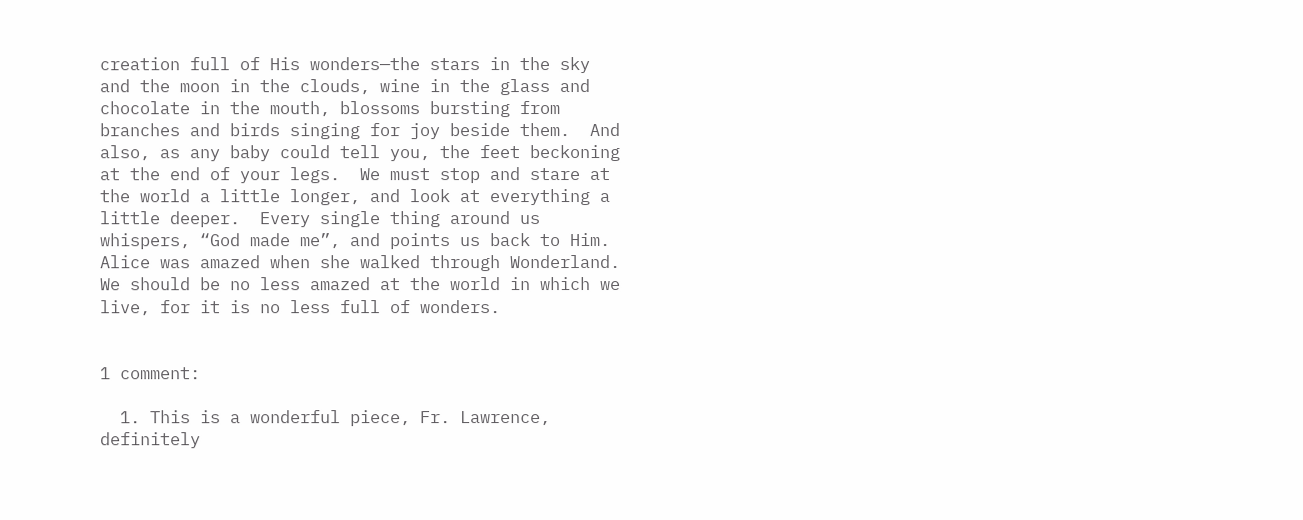creation full of His wonders—the stars in the sky and the moon in the clouds, wine in the glass and chocolate in the mouth, blossoms bursting from branches and birds singing for joy beside them.  And also, as any baby could tell you, the feet beckoning at the end of your legs.  We must stop and stare at the world a little longer, and look at everything a little deeper.  Every single thing around us whispers, “God made me”, and points us back to Him.  Alice was amazed when she walked through Wonderland.  We should be no less amazed at the world in which we live, for it is no less full of wonders.


1 comment:

  1. This is a wonderful piece, Fr. Lawrence, definitely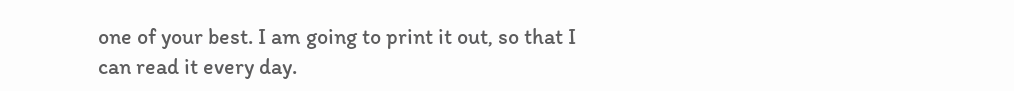one of your best. I am going to print it out, so that I can read it every day.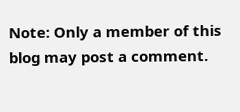Note: Only a member of this blog may post a comment.